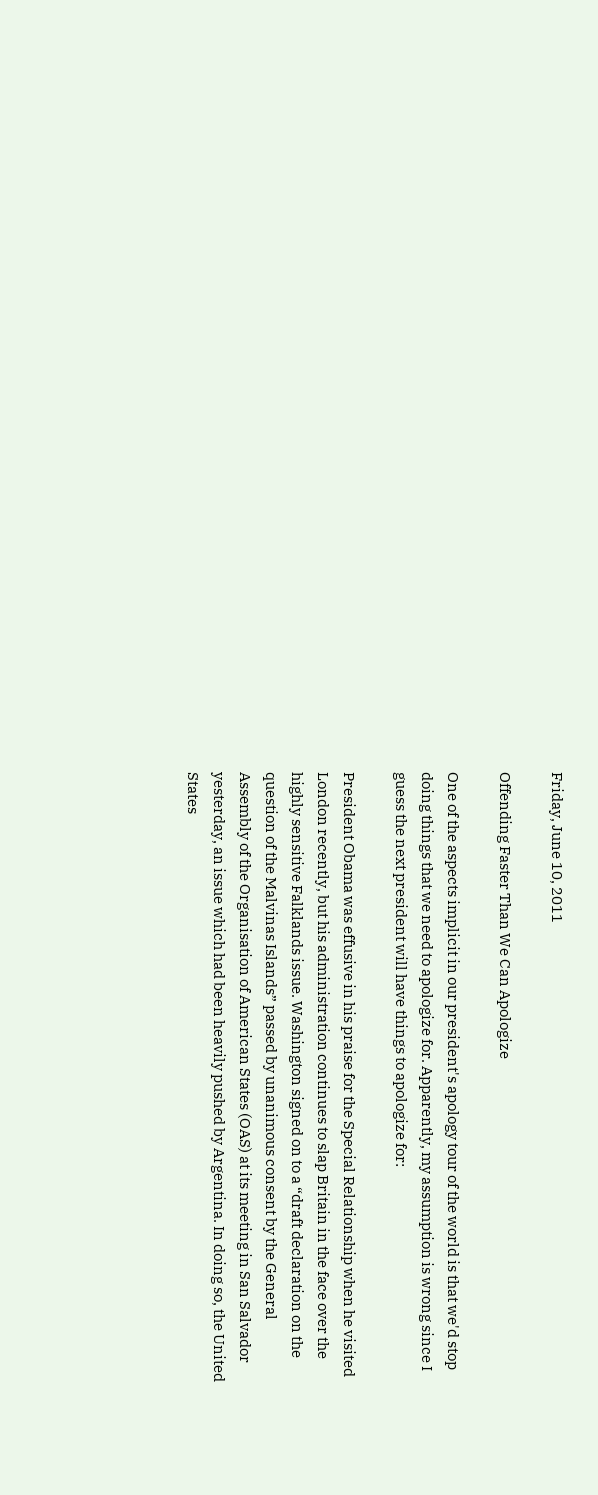Friday, June 10, 2011

Offending Faster Than We Can Apologize

One of the aspects implicit in our president's apology tour of the world is that we'd stop doing things that we need to apologize for. Apparently, my assumption is wrong since I guess the next president will have things to apologize for:

President Obama was effusive in his praise for the Special Relationship when he visited London recently, but his administration continues to slap Britain in the face over the highly sensitive Falklands issue. Washington signed on to a “draft declaration on the question of the Malvinas Islands” passed by unanimous consent by the General Assembly of the Organisation of American States (OAS) at its meeting in San Salvador yesterday, an issue which had been heavily pushed by Argentina. In doing so, the United States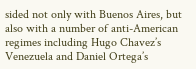sided not only with Buenos Aires, but also with a number of anti-American regimes including Hugo Chavez’s Venezuela and Daniel Ortega’s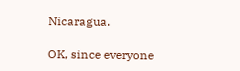Nicaragua.

OK, since everyone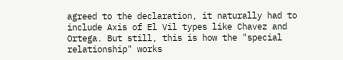agreed to the declaration, it naturally had to include Axis of El Vil types like Chavez and Ortega. But still, this is how the "special relationship" works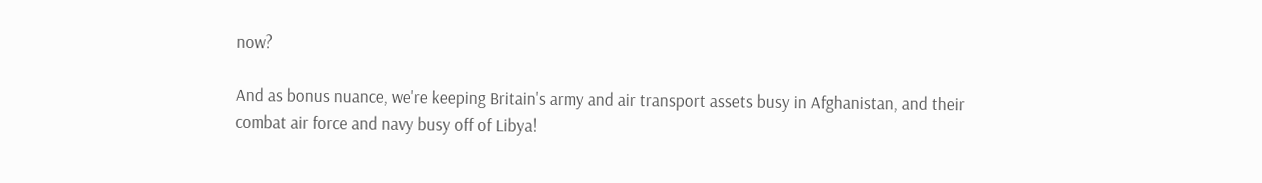now?

And as bonus nuance, we're keeping Britain's army and air transport assets busy in Afghanistan, and their combat air force and navy busy off of Libya!